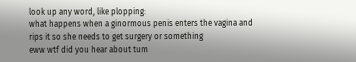look up any word, like plopping:
what happens when a ginormous penis enters the vagina and rips it so she needs to get surgery or something
eww wtf did you hear about tum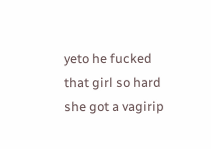yeto he fucked that girl so hard she got a vagirip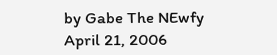by Gabe The NEwfy April 21, 2006